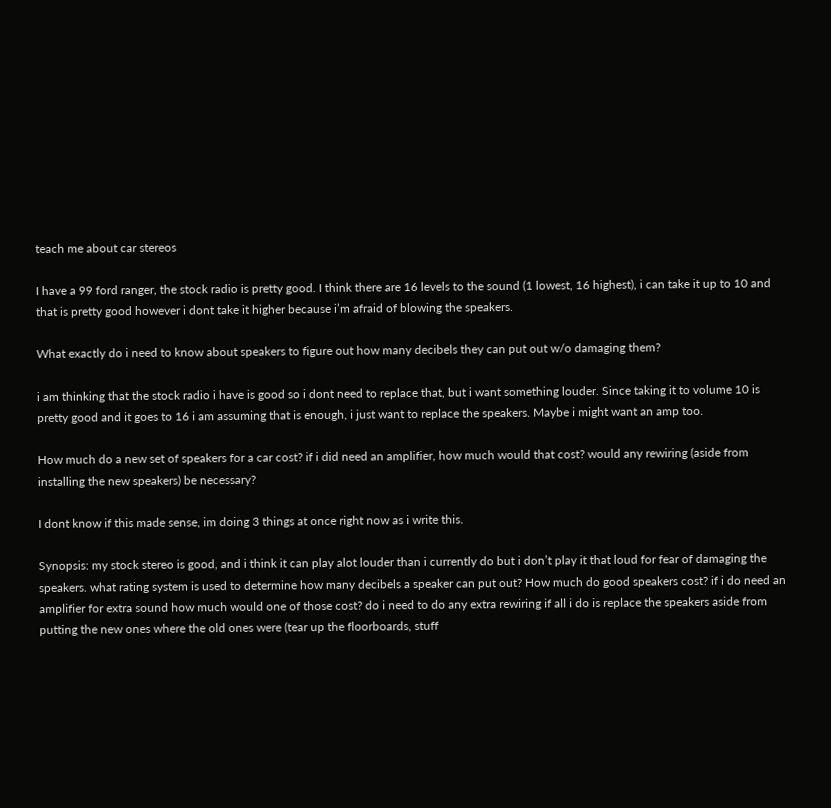teach me about car stereos

I have a 99 ford ranger, the stock radio is pretty good. I think there are 16 levels to the sound (1 lowest, 16 highest), i can take it up to 10 and that is pretty good however i dont take it higher because i’m afraid of blowing the speakers.

What exactly do i need to know about speakers to figure out how many decibels they can put out w/o damaging them?

i am thinking that the stock radio i have is good so i dont need to replace that, but i want something louder. Since taking it to volume 10 is pretty good and it goes to 16 i am assuming that is enough, i just want to replace the speakers. Maybe i might want an amp too.

How much do a new set of speakers for a car cost? if i did need an amplifier, how much would that cost? would any rewiring (aside from installing the new speakers) be necessary?

I dont know if this made sense, im doing 3 things at once right now as i write this.

Synopsis: my stock stereo is good, and i think it can play alot louder than i currently do but i don’t play it that loud for fear of damaging the speakers. what rating system is used to determine how many decibels a speaker can put out? How much do good speakers cost? if i do need an amplifier for extra sound how much would one of those cost? do i need to do any extra rewiring if all i do is replace the speakers aside from putting the new ones where the old ones were (tear up the floorboards, stuff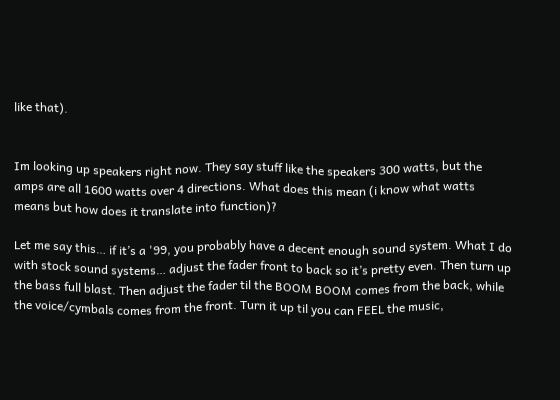like that).


Im looking up speakers right now. They say stuff like the speakers 300 watts, but the amps are all 1600 watts over 4 directions. What does this mean (i know what watts means but how does it translate into function)?

Let me say this… if it’s a '99, you probably have a decent enough sound system. What I do with stock sound systems… adjust the fader front to back so it’s pretty even. Then turn up the bass full blast. Then adjust the fader til the BOOM BOOM comes from the back, while the voice/cymbals comes from the front. Turn it up til you can FEEL the music,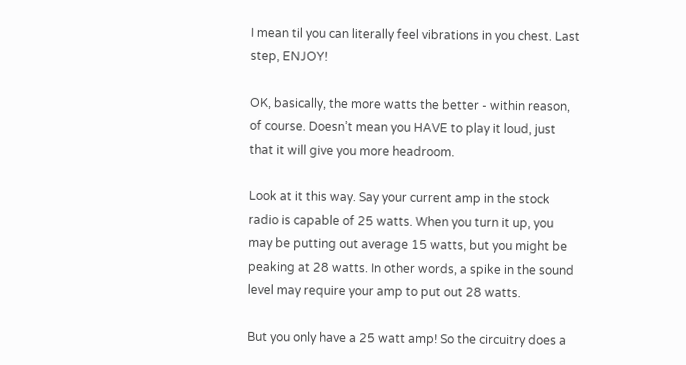I mean til you can literally feel vibrations in you chest. Last step, ENJOY!

OK, basically, the more watts the better - within reason, of course. Doesn’t mean you HAVE to play it loud, just that it will give you more headroom.

Look at it this way. Say your current amp in the stock radio is capable of 25 watts. When you turn it up, you may be putting out average 15 watts, but you might be peaking at 28 watts. In other words, a spike in the sound level may require your amp to put out 28 watts.

But you only have a 25 watt amp! So the circuitry does a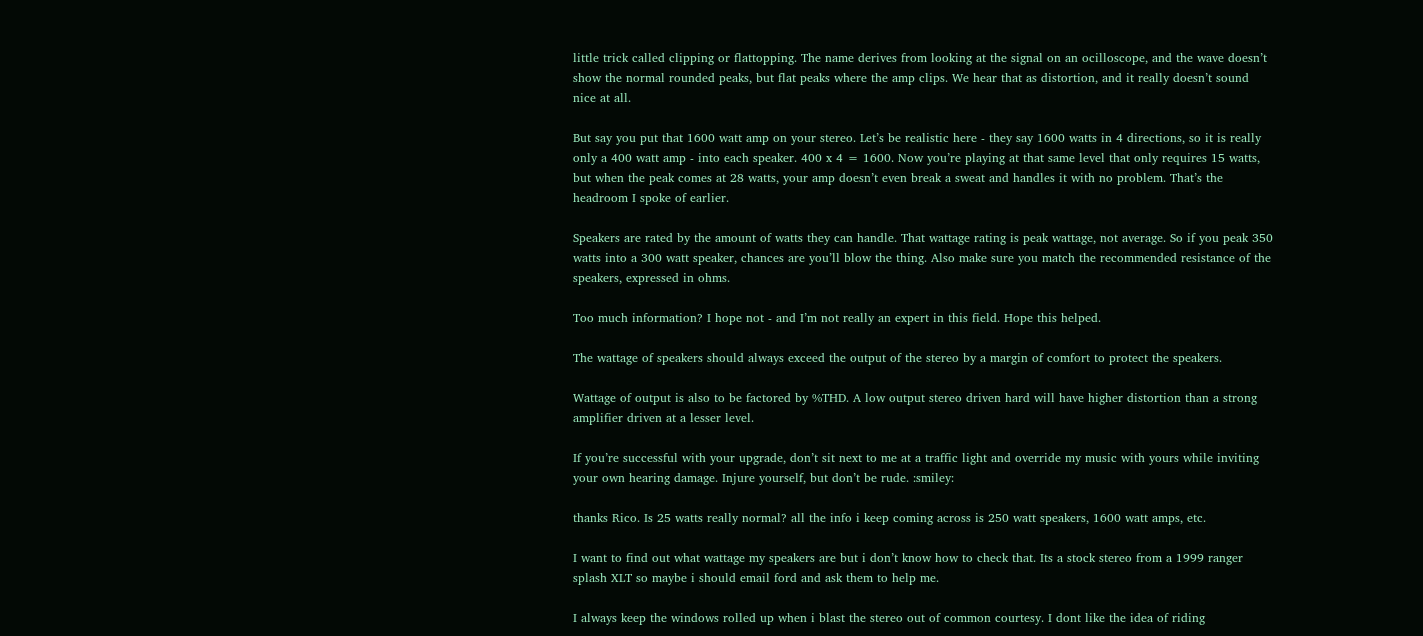little trick called clipping or flattopping. The name derives from looking at the signal on an ocilloscope, and the wave doesn’t show the normal rounded peaks, but flat peaks where the amp clips. We hear that as distortion, and it really doesn’t sound nice at all.

But say you put that 1600 watt amp on your stereo. Let’s be realistic here - they say 1600 watts in 4 directions, so it is really only a 400 watt amp - into each speaker. 400 x 4 = 1600. Now you’re playing at that same level that only requires 15 watts, but when the peak comes at 28 watts, your amp doesn’t even break a sweat and handles it with no problem. That’s the headroom I spoke of earlier.

Speakers are rated by the amount of watts they can handle. That wattage rating is peak wattage, not average. So if you peak 350 watts into a 300 watt speaker, chances are you’ll blow the thing. Also make sure you match the recommended resistance of the speakers, expressed in ohms.

Too much information? I hope not - and I’m not really an expert in this field. Hope this helped.

The wattage of speakers should always exceed the output of the stereo by a margin of comfort to protect the speakers.

Wattage of output is also to be factored by %THD. A low output stereo driven hard will have higher distortion than a strong amplifier driven at a lesser level.

If you’re successful with your upgrade, don’t sit next to me at a traffic light and override my music with yours while inviting your own hearing damage. Injure yourself, but don’t be rude. :smiley:

thanks Rico. Is 25 watts really normal? all the info i keep coming across is 250 watt speakers, 1600 watt amps, etc.

I want to find out what wattage my speakers are but i don’t know how to check that. Its a stock stereo from a 1999 ranger splash XLT so maybe i should email ford and ask them to help me.

I always keep the windows rolled up when i blast the stereo out of common courtesy. I dont like the idea of riding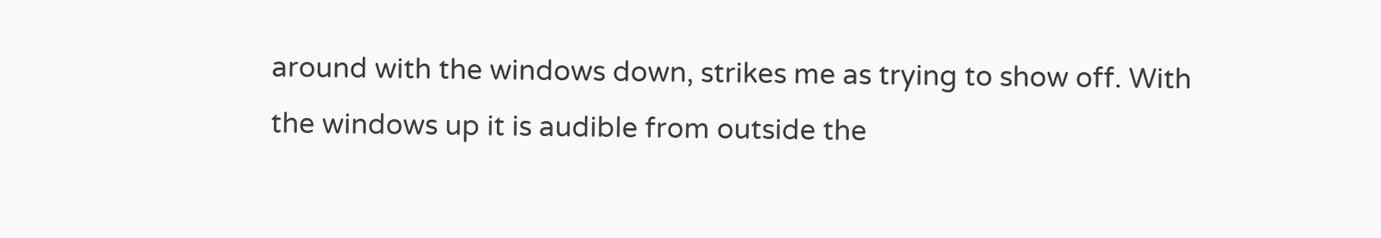around with the windows down, strikes me as trying to show off. With the windows up it is audible from outside the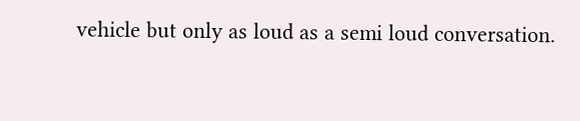vehicle but only as loud as a semi loud conversation.